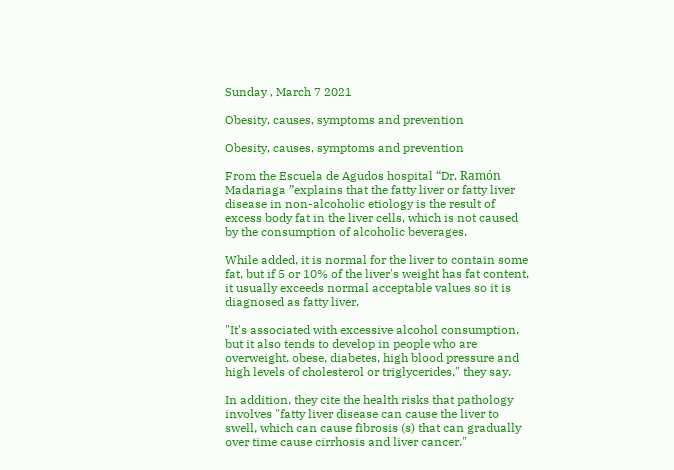Sunday , March 7 2021

Obesity, causes, symptoms and prevention

Obesity, causes, symptoms and prevention

From the Escuela de Agudos hospital “Dr. Ramón Madariaga ”explains that the fatty liver or fatty liver disease in non-alcoholic etiology is the result of excess body fat in the liver cells, which is not caused by the consumption of alcoholic beverages.

While added, it is normal for the liver to contain some fat, but if 5 or 10% of the liver's weight has fat content, it usually exceeds normal acceptable values so it is diagnosed as fatty liver.

"It's associated with excessive alcohol consumption, but it also tends to develop in people who are overweight, obese, diabetes, high blood pressure and high levels of cholesterol or triglycerides," they say.

In addition, they cite the health risks that pathology involves "fatty liver disease can cause the liver to swell, which can cause fibrosis (s) that can gradually over time cause cirrhosis and liver cancer."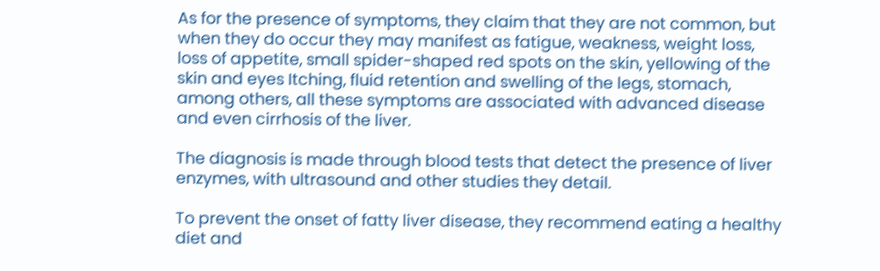As for the presence of symptoms, they claim that they are not common, but when they do occur they may manifest as fatigue, weakness, weight loss, loss of appetite, small spider-shaped red spots on the skin, yellowing of the skin and eyes Itching, fluid retention and swelling of the legs, stomach, among others, all these symptoms are associated with advanced disease and even cirrhosis of the liver.

The diagnosis is made through blood tests that detect the presence of liver enzymes, with ultrasound and other studies they detail.

To prevent the onset of fatty liver disease, they recommend eating a healthy diet and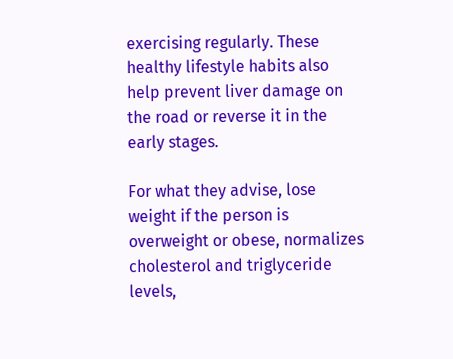exercising regularly. These healthy lifestyle habits also help prevent liver damage on the road or reverse it in the early stages.

For what they advise, lose weight if the person is overweight or obese, normalizes cholesterol and triglyceride levels,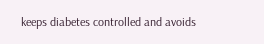keeps diabetes controlled and avoids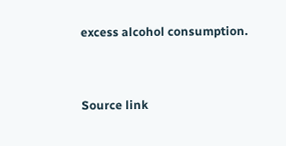excess alcohol consumption.


Source link